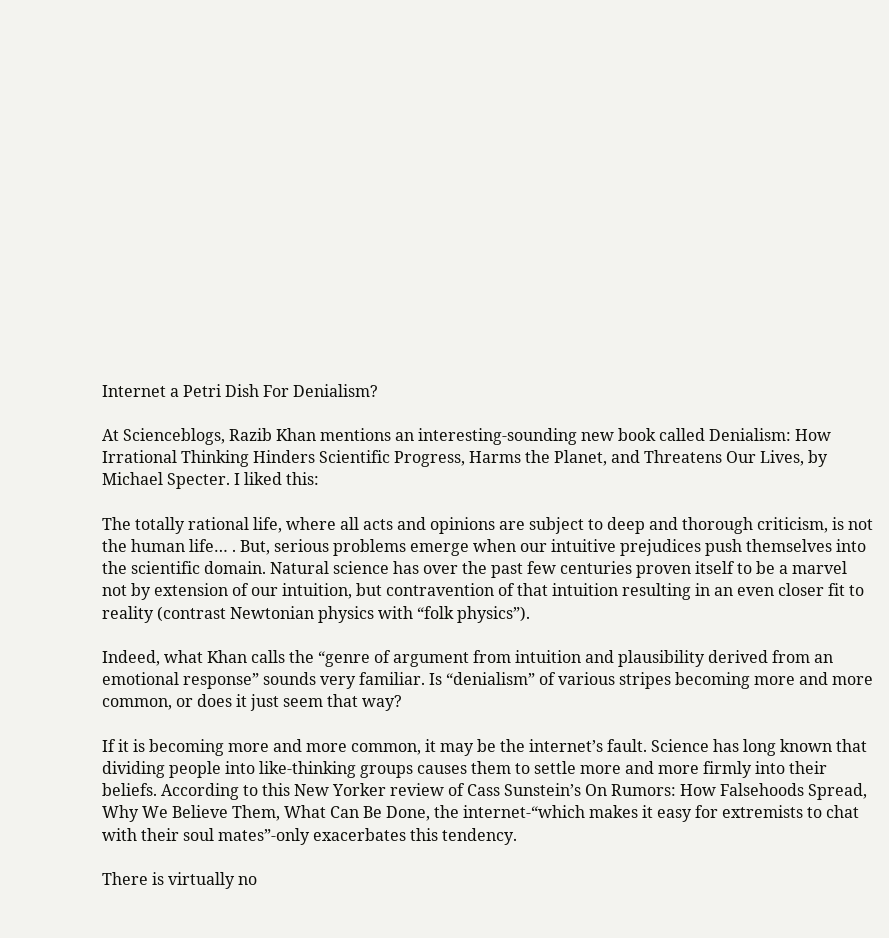Internet a Petri Dish For Denialism?

At Scienceblogs, Razib Khan mentions an interesting-sounding new book called Denialism: How Irrational Thinking Hinders Scientific Progress, Harms the Planet, and Threatens Our Lives, by Michael Specter. I liked this:

The totally rational life, where all acts and opinions are subject to deep and thorough criticism, is not the human life… . But, serious problems emerge when our intuitive prejudices push themselves into the scientific domain. Natural science has over the past few centuries proven itself to be a marvel not by extension of our intuition, but contravention of that intuition resulting in an even closer fit to reality (contrast Newtonian physics with “folk physics”).

Indeed, what Khan calls the “genre of argument from intuition and plausibility derived from an emotional response” sounds very familiar. Is “denialism” of various stripes becoming more and more common, or does it just seem that way?

If it is becoming more and more common, it may be the internet’s fault. Science has long known that dividing people into like-thinking groups causes them to settle more and more firmly into their beliefs. According to this New Yorker review of Cass Sunstein’s On Rumors: How Falsehoods Spread, Why We Believe Them, What Can Be Done, the internet-“which makes it easy for extremists to chat with their soul mates”-only exacerbates this tendency.

There is virtually no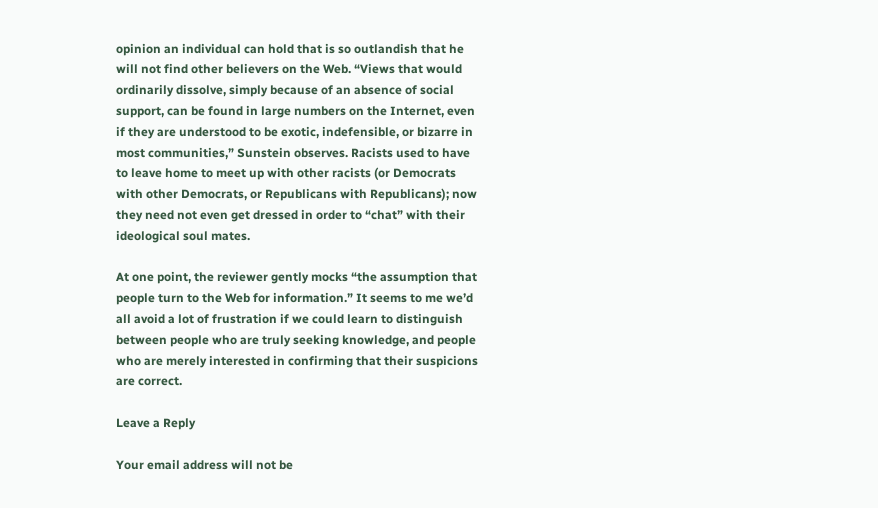opinion an individual can hold that is so outlandish that he will not find other believers on the Web. “Views that would ordinarily dissolve, simply because of an absence of social support, can be found in large numbers on the Internet, even if they are understood to be exotic, indefensible, or bizarre in most communities,” Sunstein observes. Racists used to have to leave home to meet up with other racists (or Democrats with other Democrats, or Republicans with Republicans); now they need not even get dressed in order to “chat” with their ideological soul mates.

At one point, the reviewer gently mocks “the assumption that people turn to the Web for information.” It seems to me we’d all avoid a lot of frustration if we could learn to distinguish between people who are truly seeking knowledge, and people who are merely interested in confirming that their suspicions are correct.

Leave a Reply

Your email address will not be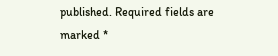published. Required fields are marked *